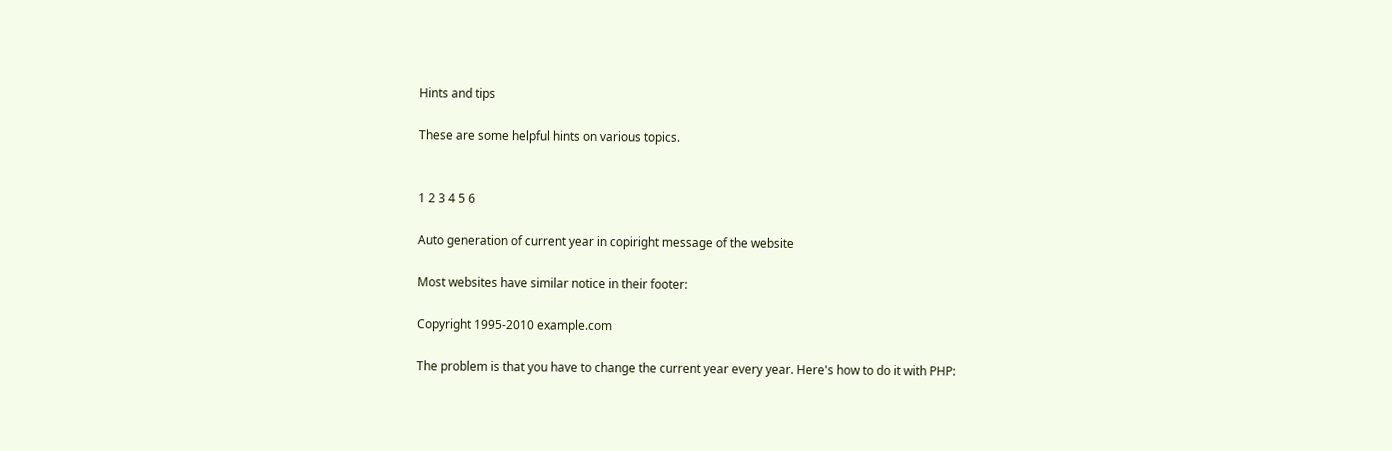Hints and tips

These are some helpful hints on various topics.


1 2 3 4 5 6

Auto generation of current year in copiright message of the website

Most websites have similar notice in their footer:

Copyright 1995-2010 example.com

The problem is that you have to change the current year every year. Here's how to do it with PHP: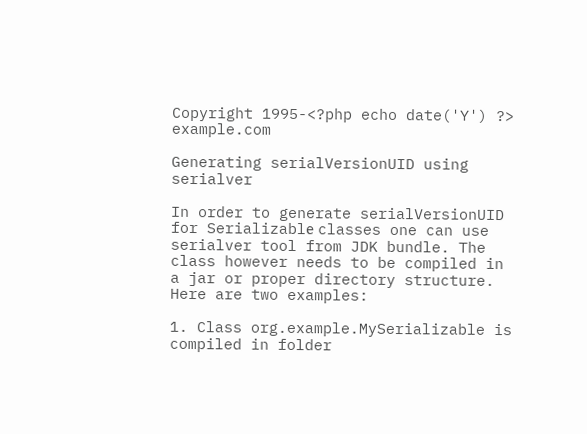Copyright 1995-<?php echo date('Y') ?> example.com

Generating serialVersionUID using serialver

In order to generate serialVersionUID for Serializablе classes one can use serialver tool from JDK bundle. The class however needs to be compiled in a jar or proper directory structure. Here are two examples:

1. Class org.example.MySerializable is compiled in folder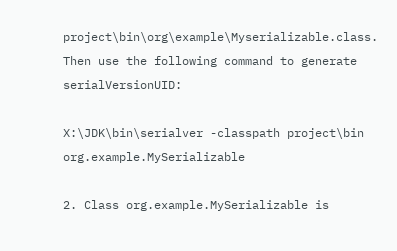project\bin\org\example\Myserializable.class. Then use the following command to generate serialVersionUID:

X:\JDK\bin\serialver -classpath project\bin org.example.MySerializable

2. Class org.example.MySerializable is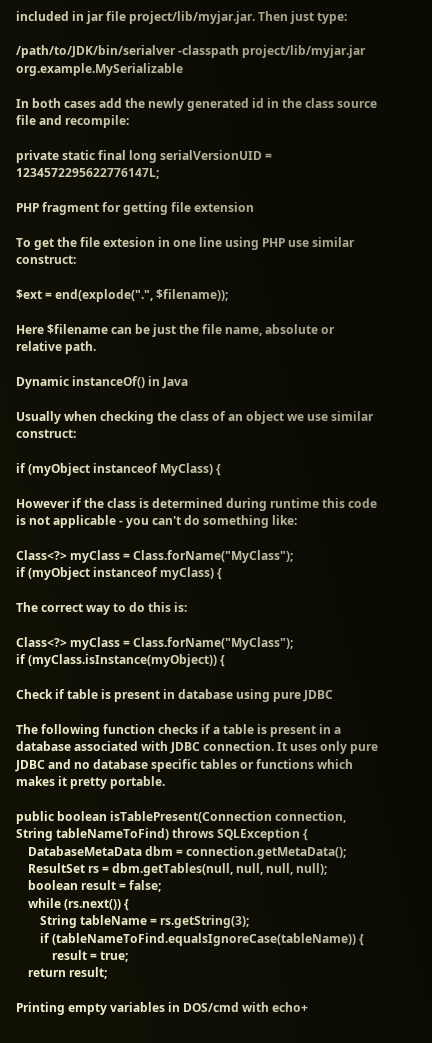included in jar file project/lib/myjar.jar. Then just type:

/path/to/JDK/bin/serialver -classpath project/lib/myjar.jar org.example.MySerializable

In both cases add the newly generated id in the class source file and recompile:

private static final long serialVersionUID = 1234572295622776147L;

PHP fragment for getting file extension

To get the file extesion in one line using PHP use similar construct:

$ext = end(explode(".", $filename));

Here $filename can be just the file name, absolute or relative path.

Dynamic instanceOf() in Java

Usually when checking the class of an object we use similar construct:

if (myObject instanceof MyClass) {

However if the class is determined during runtime this code is not applicable - you can't do something like:

Class<?> myClass = Class.forName("MyClass");
if (myObject instanceof myClass) {

The correct way to do this is:

Class<?> myClass = Class.forName("MyClass");
if (myClass.isInstance(myObject)) {

Check if table is present in database using pure JDBC

The following function checks if a table is present in a database associated with JDBC connection. It uses only pure JDBC and no database specific tables or functions which makes it pretty portable.

public boolean isTablePresent(Connection connection, String tableNameToFind) throws SQLException {
    DatabaseMetaData dbm = connection.getMetaData();
    ResultSet rs = dbm.getTables(null, null, null, null);
    boolean result = false;
    while (rs.next()) {
        String tableName = rs.getString(3);
        if (tableNameToFind.equalsIgnoreCase(tableName)) {
            result = true;
    return result;

Printing empty variables in DOS/cmd with echo+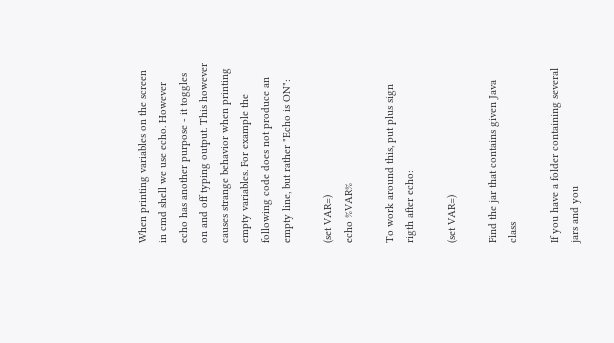When printing variables on the screen in cmd shell we use echo. However echo has another purpose - it toggles on and off typing output. This however causes strange behavior when printing empty variables. For example the following code does not produce an empty line, but rather "Echo is ON":

(set VAR=)
echo %VAR%

To work around this, put plus sign rigth after echo:

(set VAR=)

Find the jar that contains given Java class

If you have a folder containing several jars and you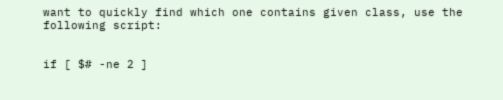want to quickly find which one contains given class, use the following script:


if [ $# -ne 2 ]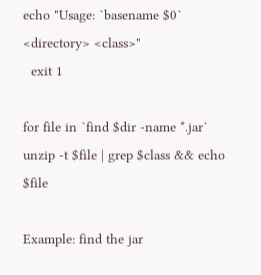echo "Usage: `basename $0` <directory> <class>"
  exit 1

for file in `find $dir -name *.jar`
unzip -t $file | grep $class && echo $file

Example: find the jar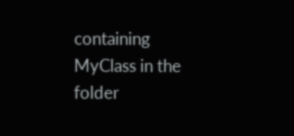containing MyClass in the folder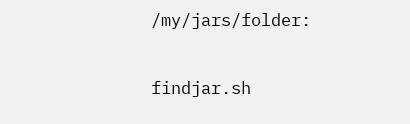/my/jars/folder:

findjar.sh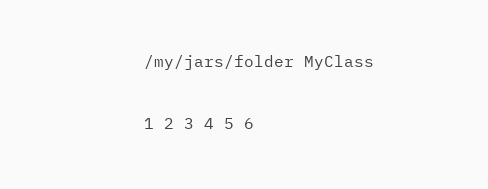/my/jars/folder MyClass


1 2 3 4 5 6